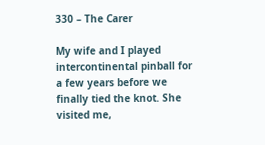330 – The Carer

My wife and I played intercontinental pinball for a few years before we finally tied the knot. She visited me,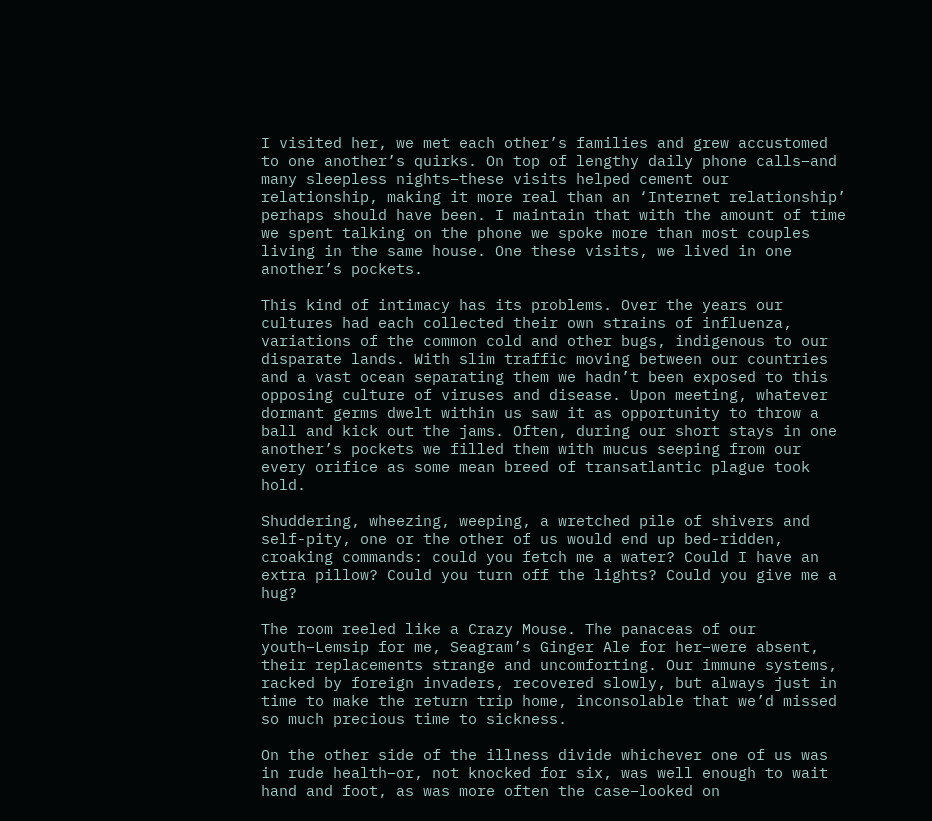I visited her, we met each other’s families and grew accustomed to one another’s quirks. On top of lengthy daily phone calls–and many sleepless nights–these visits helped cement our relationship, making it more real than an ‘Internet relationship’ perhaps should have been. I maintain that with the amount of time we spent talking on the phone we spoke more than most couples living in the same house. One these visits, we lived in one another’s pockets.

This kind of intimacy has its problems. Over the years our cultures had each collected their own strains of influenza, variations of the common cold and other bugs, indigenous to our disparate lands. With slim traffic moving between our countries and a vast ocean separating them we hadn’t been exposed to this opposing culture of viruses and disease. Upon meeting, whatever dormant germs dwelt within us saw it as opportunity to throw a ball and kick out the jams. Often, during our short stays in one another’s pockets we filled them with mucus seeping from our every orifice as some mean breed of transatlantic plague took hold.

Shuddering, wheezing, weeping, a wretched pile of shivers and self-pity, one or the other of us would end up bed-ridden, croaking commands: could you fetch me a water? Could I have an extra pillow? Could you turn off the lights? Could you give me a hug?

The room reeled like a Crazy Mouse. The panaceas of our youth–Lemsip for me, Seagram’s Ginger Ale for her–were absent, their replacements strange and uncomforting. Our immune systems, racked by foreign invaders, recovered slowly, but always just in time to make the return trip home, inconsolable that we’d missed so much precious time to sickness.

On the other side of the illness divide whichever one of us was in rude health–or, not knocked for six, was well enough to wait hand and foot, as was more often the case–looked on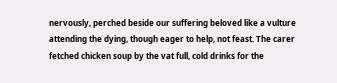nervously, perched beside our suffering beloved like a vulture attending the dying, though eager to help, not feast. The carer fetched chicken soup by the vat full, cold drinks for the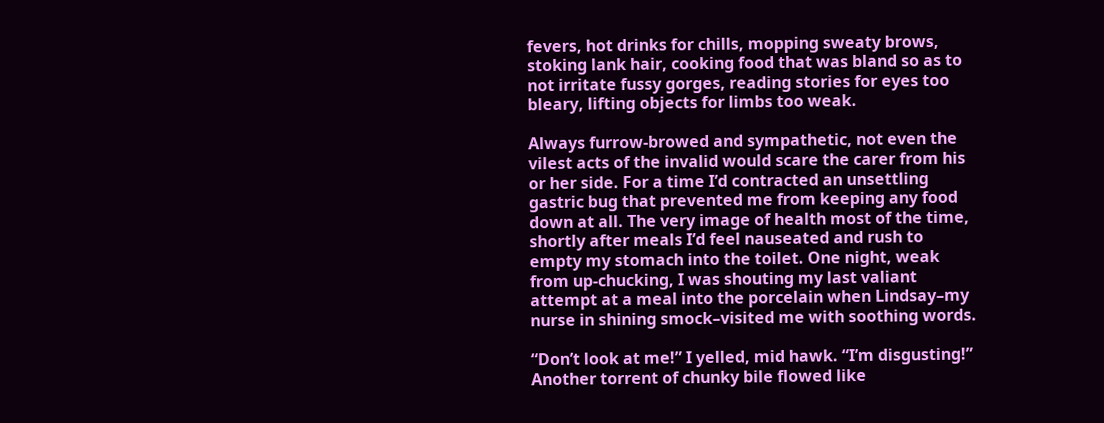fevers, hot drinks for chills, mopping sweaty brows, stoking lank hair, cooking food that was bland so as to not irritate fussy gorges, reading stories for eyes too bleary, lifting objects for limbs too weak.

Always furrow-browed and sympathetic, not even the vilest acts of the invalid would scare the carer from his or her side. For a time I’d contracted an unsettling gastric bug that prevented me from keeping any food down at all. The very image of health most of the time, shortly after meals I’d feel nauseated and rush to empty my stomach into the toilet. One night, weak from up-chucking, I was shouting my last valiant attempt at a meal into the porcelain when Lindsay–my nurse in shining smock–visited me with soothing words.

“Don’t look at me!” I yelled, mid hawk. “I’m disgusting!” Another torrent of chunky bile flowed like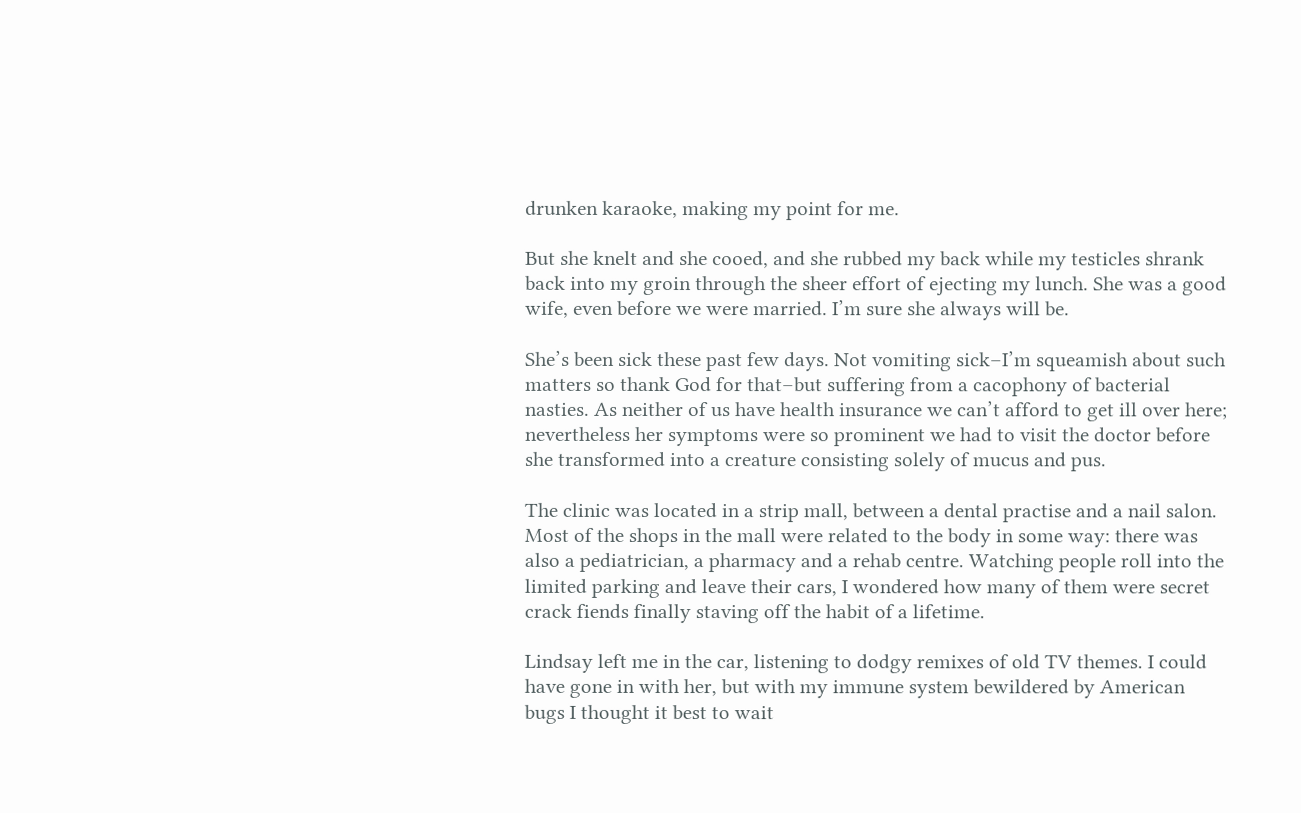drunken karaoke, making my point for me.

But she knelt and she cooed, and she rubbed my back while my testicles shrank back into my groin through the sheer effort of ejecting my lunch. She was a good wife, even before we were married. I’m sure she always will be.

She’s been sick these past few days. Not vomiting sick–I’m squeamish about such matters so thank God for that–but suffering from a cacophony of bacterial nasties. As neither of us have health insurance we can’t afford to get ill over here; nevertheless her symptoms were so prominent we had to visit the doctor before she transformed into a creature consisting solely of mucus and pus.

The clinic was located in a strip mall, between a dental practise and a nail salon. Most of the shops in the mall were related to the body in some way: there was also a pediatrician, a pharmacy and a rehab centre. Watching people roll into the limited parking and leave their cars, I wondered how many of them were secret crack fiends finally staving off the habit of a lifetime.

Lindsay left me in the car, listening to dodgy remixes of old TV themes. I could have gone in with her, but with my immune system bewildered by American bugs I thought it best to wait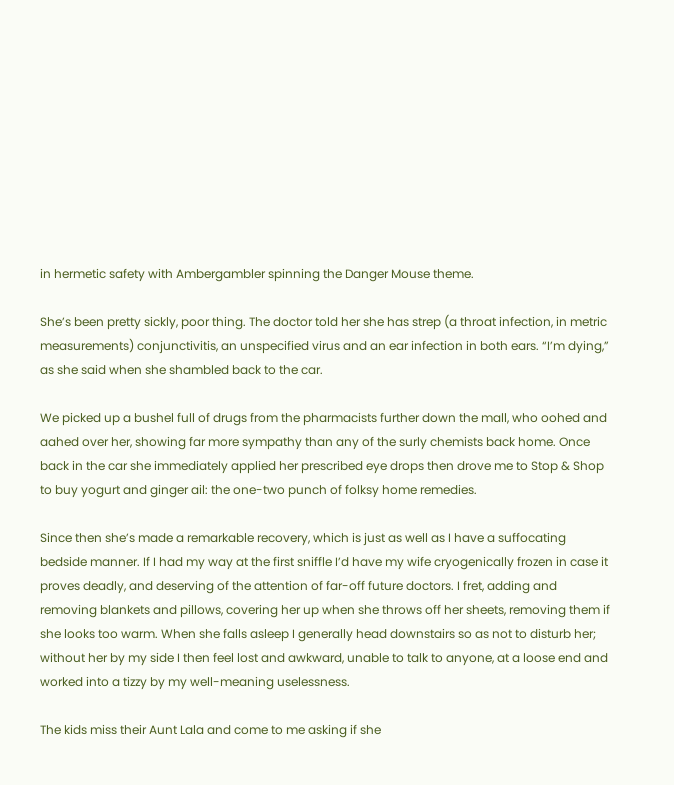in hermetic safety with Ambergambler spinning the Danger Mouse theme.

She’s been pretty sickly, poor thing. The doctor told her she has strep (a throat infection, in metric measurements) conjunctivitis, an unspecified virus and an ear infection in both ears. “I’m dying,” as she said when she shambled back to the car.

We picked up a bushel full of drugs from the pharmacists further down the mall, who oohed and aahed over her, showing far more sympathy than any of the surly chemists back home. Once back in the car she immediately applied her prescribed eye drops then drove me to Stop & Shop to buy yogurt and ginger ail: the one-two punch of folksy home remedies.

Since then she’s made a remarkable recovery, which is just as well as I have a suffocating bedside manner. If I had my way at the first sniffle I’d have my wife cryogenically frozen in case it proves deadly, and deserving of the attention of far-off future doctors. I fret, adding and removing blankets and pillows, covering her up when she throws off her sheets, removing them if she looks too warm. When she falls asleep I generally head downstairs so as not to disturb her; without her by my side I then feel lost and awkward, unable to talk to anyone, at a loose end and worked into a tizzy by my well-meaning uselessness.

The kids miss their Aunt Lala and come to me asking if she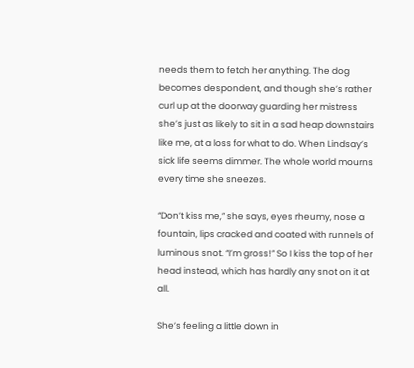needs them to fetch her anything. The dog becomes despondent, and though she’s rather curl up at the doorway guarding her mistress she’s just as likely to sit in a sad heap downstairs like me, at a loss for what to do. When Lindsay’s sick life seems dimmer. The whole world mourns every time she sneezes.

“Don’t kiss me,” she says, eyes rheumy, nose a fountain, lips cracked and coated with runnels of luminous snot. “I’m gross!” So I kiss the top of her head instead, which has hardly any snot on it at all.

She’s feeling a little down in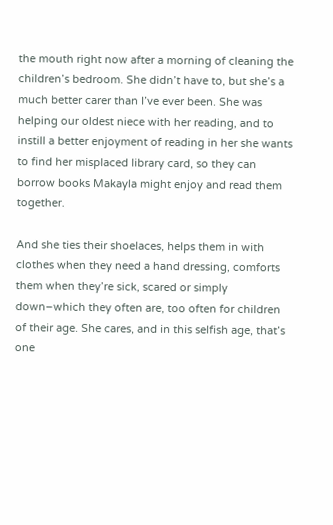the mouth right now after a morning of cleaning the children’s bedroom. She didn’t have to, but she’s a much better carer than I’ve ever been. She was helping our oldest niece with her reading, and to instill a better enjoyment of reading in her she wants to find her misplaced library card, so they can borrow books Makayla might enjoy and read them together.

And she ties their shoelaces, helps them in with clothes when they need a hand dressing, comforts them when they’re sick, scared or simply down–which they often are, too often for children of their age. She cares, and in this selfish age, that’s one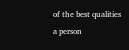of the best qualities a person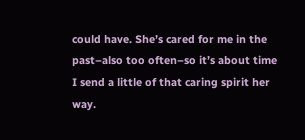could have. She’s cared for me in the past–also too often–so it’s about time I send a little of that caring spirit her way.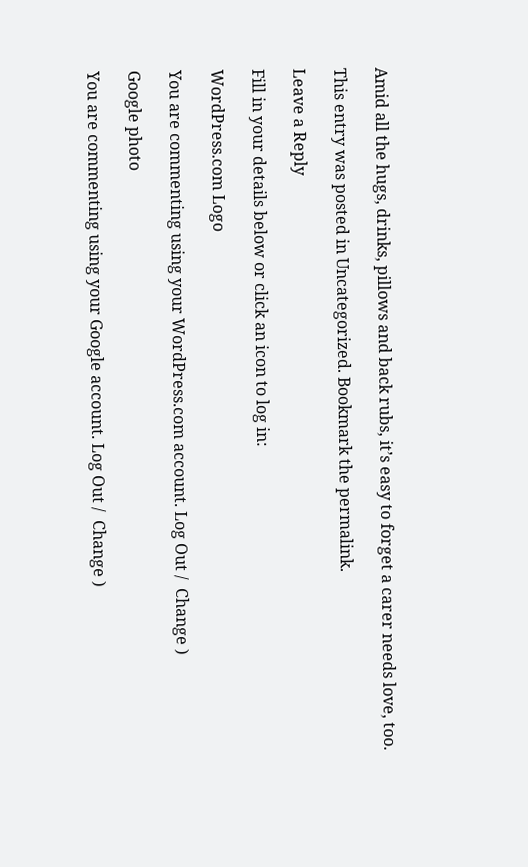Amid all the hugs, drinks, pillows and back rubs, it’s easy to forget a carer needs love, too.

This entry was posted in Uncategorized. Bookmark the permalink.

Leave a Reply

Fill in your details below or click an icon to log in:

WordPress.com Logo

You are commenting using your WordPress.com account. Log Out /  Change )

Google photo

You are commenting using your Google account. Log Out /  Change )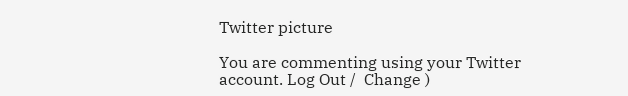Twitter picture

You are commenting using your Twitter account. Log Out /  Change )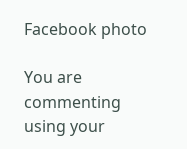Facebook photo

You are commenting using your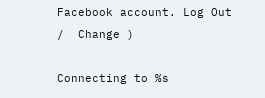Facebook account. Log Out /  Change )

Connecting to %s